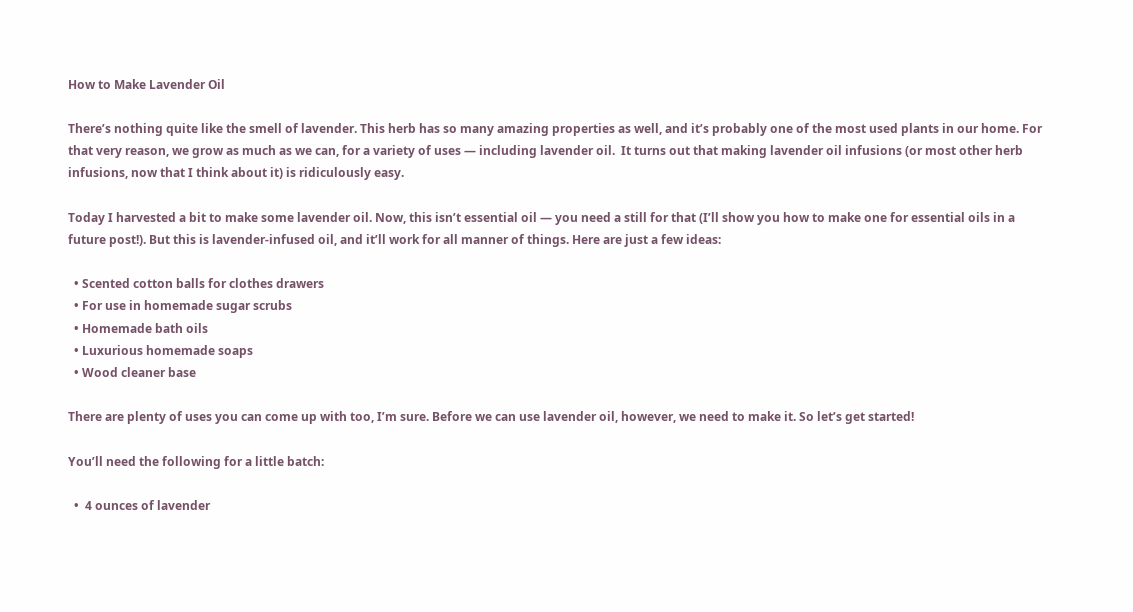How to Make Lavender Oil

There’s nothing quite like the smell of lavender. This herb has so many amazing properties as well, and it’s probably one of the most used plants in our home. For that very reason, we grow as much as we can, for a variety of uses — including lavender oil.  It turns out that making lavender oil infusions (or most other herb infusions, now that I think about it) is ridiculously easy.

Today I harvested a bit to make some lavender oil. Now, this isn’t essential oil — you need a still for that (I’ll show you how to make one for essential oils in a future post!). But this is lavender-infused oil, and it’ll work for all manner of things. Here are just a few ideas:

  • Scented cotton balls for clothes drawers
  • For use in homemade sugar scrubs
  • Homemade bath oils
  • Luxurious homemade soaps
  • Wood cleaner base

There are plenty of uses you can come up with too, I’m sure. Before we can use lavender oil, however, we need to make it. So let’s get started!

You’ll need the following for a little batch:

  •  4 ounces of lavender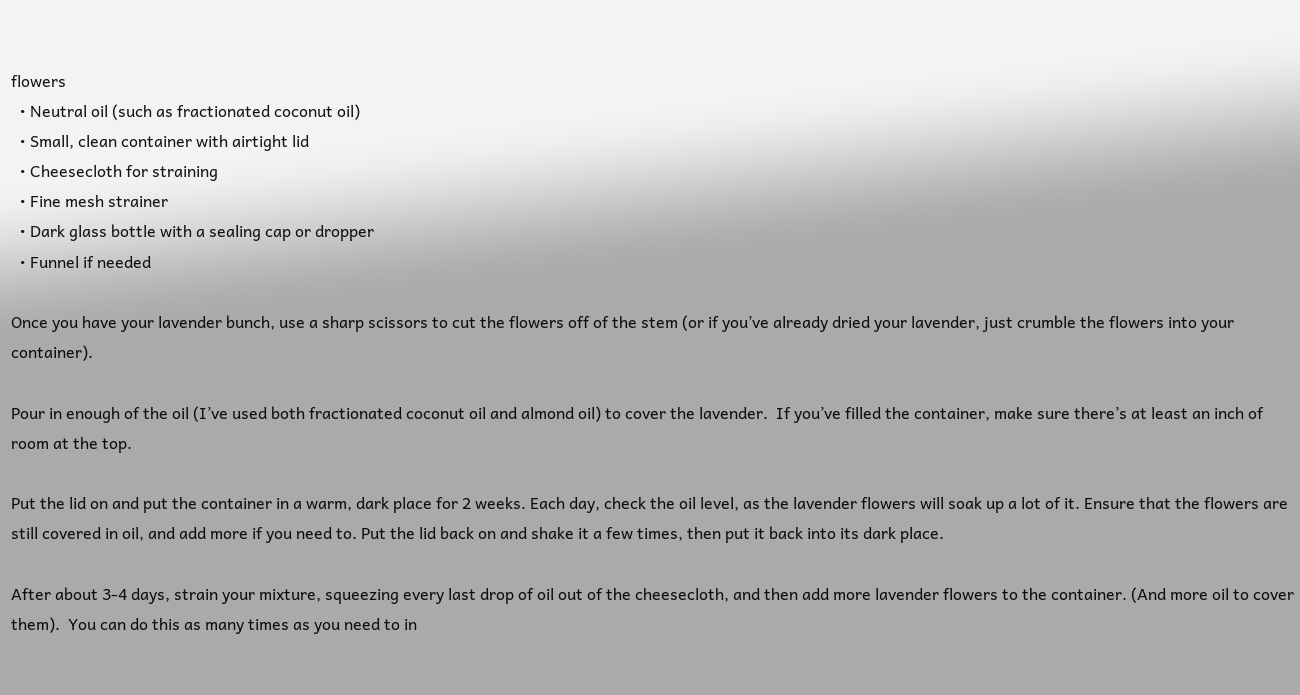flowers
  • Neutral oil (such as fractionated coconut oil)
  • Small, clean container with airtight lid
  • Cheesecloth for straining
  • Fine mesh strainer
  • Dark glass bottle with a sealing cap or dropper
  • Funnel if needed

Once you have your lavender bunch, use a sharp scissors to cut the flowers off of the stem (or if you’ve already dried your lavender, just crumble the flowers into your container).

Pour in enough of the oil (I’ve used both fractionated coconut oil and almond oil) to cover the lavender.  If you’ve filled the container, make sure there’s at least an inch of room at the top.

Put the lid on and put the container in a warm, dark place for 2 weeks. Each day, check the oil level, as the lavender flowers will soak up a lot of it. Ensure that the flowers are still covered in oil, and add more if you need to. Put the lid back on and shake it a few times, then put it back into its dark place.

After about 3-4 days, strain your mixture, squeezing every last drop of oil out of the cheesecloth, and then add more lavender flowers to the container. (And more oil to cover them).  You can do this as many times as you need to in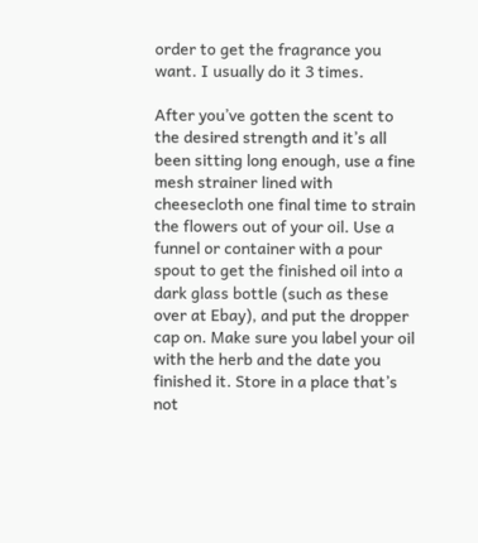order to get the fragrance you want. I usually do it 3 times.

After you’ve gotten the scent to the desired strength and it’s all been sitting long enough, use a fine mesh strainer lined with cheesecloth one final time to strain the flowers out of your oil. Use a funnel or container with a pour spout to get the finished oil into a dark glass bottle (such as these over at Ebay), and put the dropper cap on. Make sure you label your oil with the herb and the date you finished it. Store in a place that’s not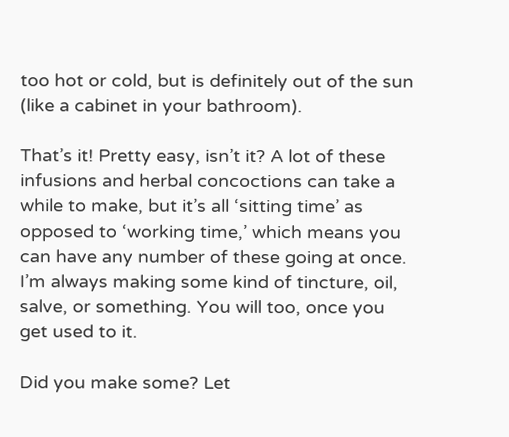too hot or cold, but is definitely out of the sun (like a cabinet in your bathroom).

That’s it! Pretty easy, isn’t it? A lot of these infusions and herbal concoctions can take a while to make, but it’s all ‘sitting time’ as opposed to ‘working time,’ which means you can have any number of these going at once. I’m always making some kind of tincture, oil, salve, or something. You will too, once you get used to it.

Did you make some? Let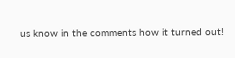us know in the comments how it turned out!